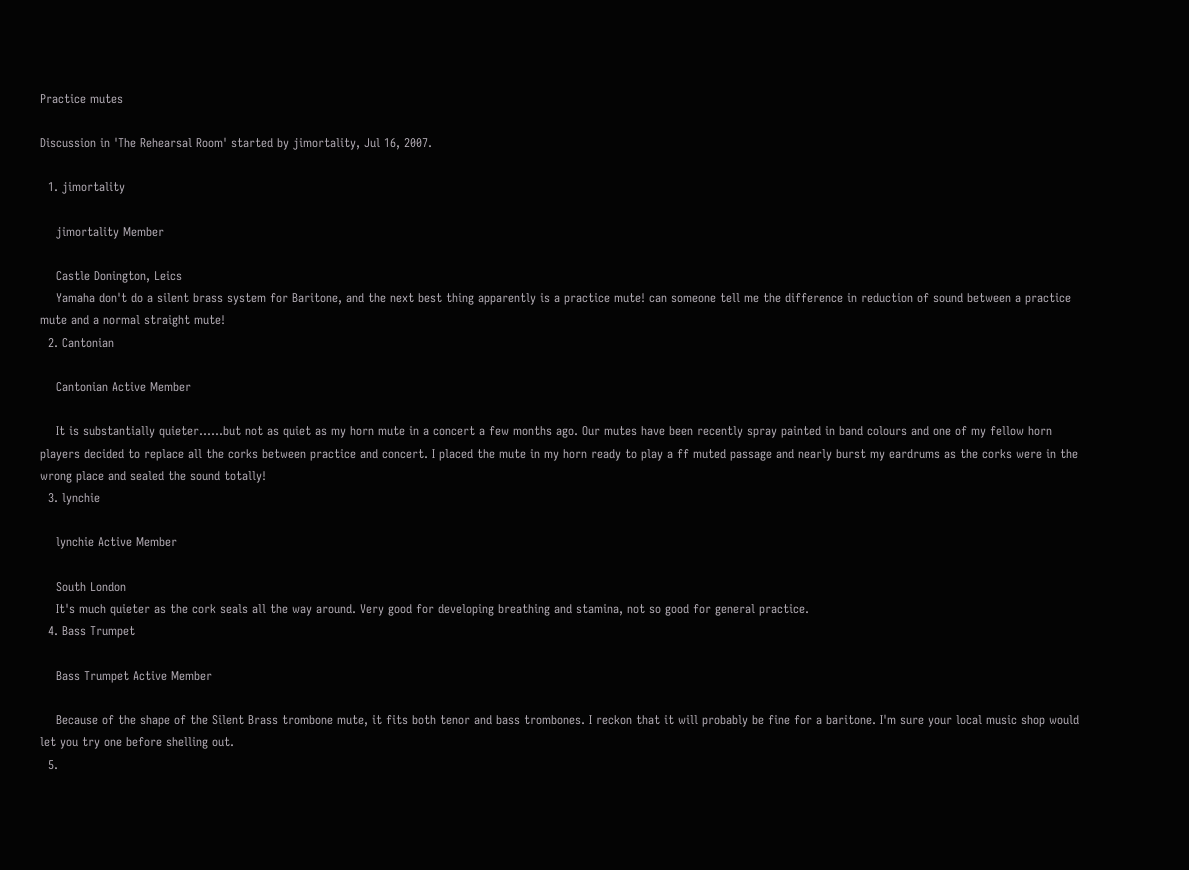Practice mutes

Discussion in 'The Rehearsal Room' started by jimortality, Jul 16, 2007.

  1. jimortality

    jimortality Member

    Castle Donington, Leics
    Yamaha don't do a silent brass system for Baritone, and the next best thing apparently is a practice mute! can someone tell me the difference in reduction of sound between a practice mute and a normal straight mute!
  2. Cantonian

    Cantonian Active Member

    It is substantially quieter......but not as quiet as my horn mute in a concert a few months ago. Our mutes have been recently spray painted in band colours and one of my fellow horn players decided to replace all the corks between practice and concert. I placed the mute in my horn ready to play a ff muted passage and nearly burst my eardrums as the corks were in the wrong place and sealed the sound totally!
  3. lynchie

    lynchie Active Member

    South London
    It's much quieter as the cork seals all the way around. Very good for developing breathing and stamina, not so good for general practice.
  4. Bass Trumpet

    Bass Trumpet Active Member

    Because of the shape of the Silent Brass trombone mute, it fits both tenor and bass trombones. I reckon that it will probably be fine for a baritone. I'm sure your local music shop would let you try one before shelling out.
  5.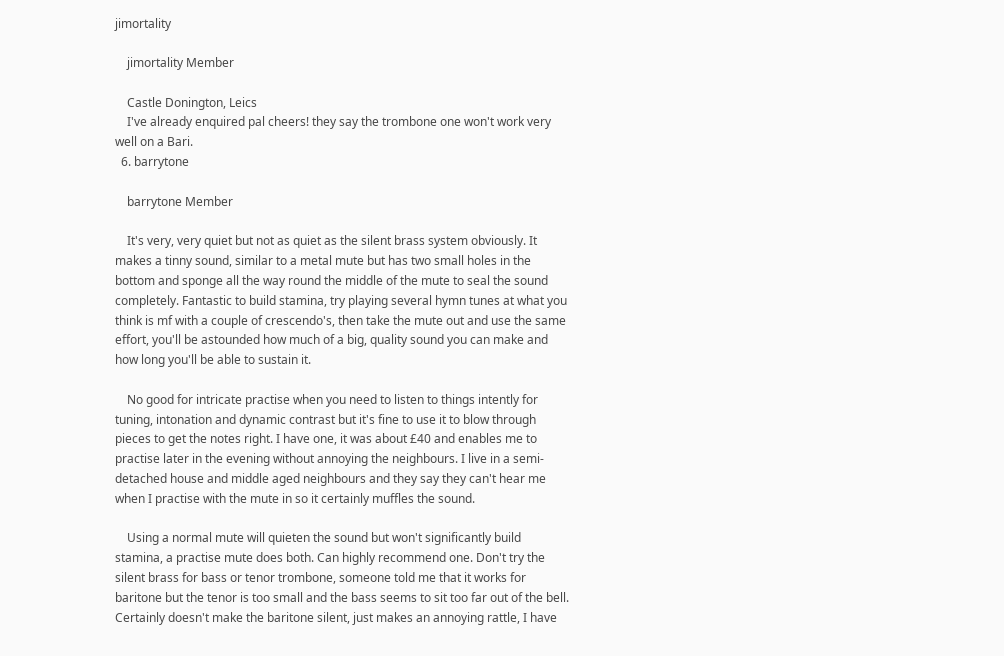jimortality

    jimortality Member

    Castle Donington, Leics
    I've already enquired pal cheers! they say the trombone one won't work very well on a Bari.
  6. barrytone

    barrytone Member

    It's very, very quiet but not as quiet as the silent brass system obviously. It makes a tinny sound, similar to a metal mute but has two small holes in the bottom and sponge all the way round the middle of the mute to seal the sound completely. Fantastic to build stamina, try playing several hymn tunes at what you think is mf with a couple of crescendo's, then take the mute out and use the same effort, you'll be astounded how much of a big, quality sound you can make and how long you'll be able to sustain it.

    No good for intricate practise when you need to listen to things intently for tuning, intonation and dynamic contrast but it's fine to use it to blow through pieces to get the notes right. I have one, it was about £40 and enables me to practise later in the evening without annoying the neighbours. I live in a semi-detached house and middle aged neighbours and they say they can't hear me when I practise with the mute in so it certainly muffles the sound.

    Using a normal mute will quieten the sound but won't significantly build stamina, a practise mute does both. Can highly recommend one. Don't try the silent brass for bass or tenor trombone, someone told me that it works for baritone but the tenor is too small and the bass seems to sit too far out of the bell. Certainly doesn't make the baritone silent, just makes an annoying rattle, I have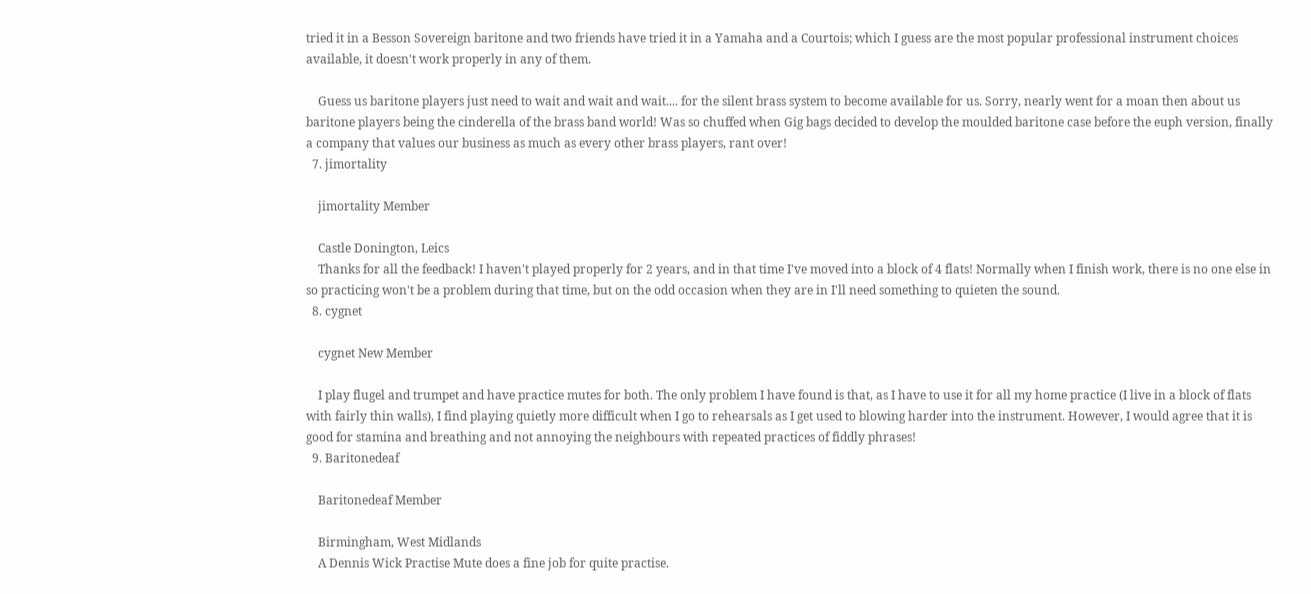tried it in a Besson Sovereign baritone and two friends have tried it in a Yamaha and a Courtois; which I guess are the most popular professional instrument choices available, it doesn't work properly in any of them.

    Guess us baritone players just need to wait and wait and wait.... for the silent brass system to become available for us. Sorry, nearly went for a moan then about us baritone players being the cinderella of the brass band world! Was so chuffed when Gig bags decided to develop the moulded baritone case before the euph version, finally a company that values our business as much as every other brass players, rant over!
  7. jimortality

    jimortality Member

    Castle Donington, Leics
    Thanks for all the feedback! I haven't played properly for 2 years, and in that time I've moved into a block of 4 flats! Normally when I finish work, there is no one else in so practicing won't be a problem during that time, but on the odd occasion when they are in I'll need something to quieten the sound.
  8. cygnet

    cygnet New Member

    I play flugel and trumpet and have practice mutes for both. The only problem I have found is that, as I have to use it for all my home practice (I live in a block of flats with fairly thin walls), I find playing quietly more difficult when I go to rehearsals as I get used to blowing harder into the instrument. However, I would agree that it is good for stamina and breathing and not annoying the neighbours with repeated practices of fiddly phrases!
  9. Baritonedeaf

    Baritonedeaf Member

    Birmingham, West Midlands
    A Dennis Wick Practise Mute does a fine job for quite practise.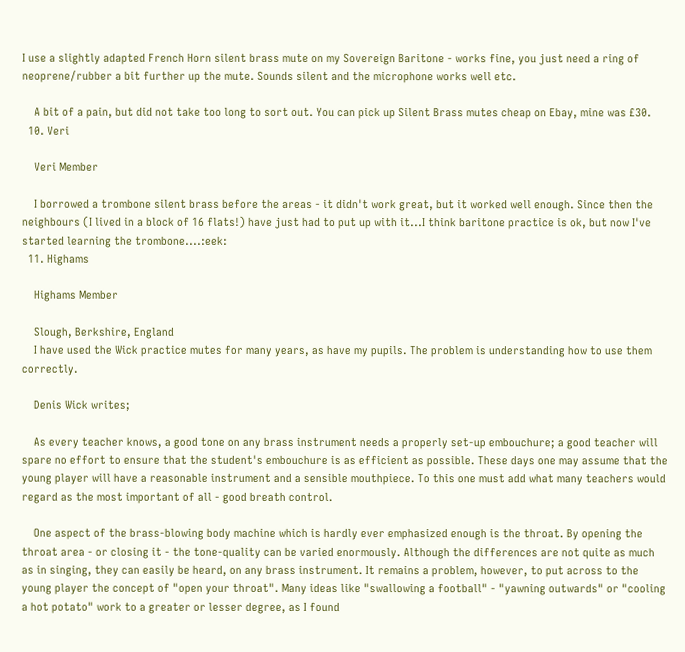I use a slightly adapted French Horn silent brass mute on my Sovereign Baritone - works fine, you just need a ring of neoprene/rubber a bit further up the mute. Sounds silent and the microphone works well etc.

    A bit of a pain, but did not take too long to sort out. You can pick up Silent Brass mutes cheap on Ebay, mine was £30.
  10. Veri

    Veri Member

    I borrowed a trombone silent brass before the areas - it didn't work great, but it worked well enough. Since then the neighbours (I lived in a block of 16 flats!) have just had to put up with it...I think baritone practice is ok, but now I've started learning the trombone....:eek:
  11. Highams

    Highams Member

    Slough, Berkshire, England
    I have used the Wick practice mutes for many years, as have my pupils. The problem is understanding how to use them correctly.

    Denis Wick writes;

    As every teacher knows, a good tone on any brass instrument needs a properly set-up embouchure; a good teacher will spare no effort to ensure that the student's embouchure is as efficient as possible. These days one may assume that the young player will have a reasonable instrument and a sensible mouthpiece. To this one must add what many teachers would regard as the most important of all - good breath control.

    One aspect of the brass-blowing body machine which is hardly ever emphasized enough is the throat. By opening the throat area - or closing it - the tone-quality can be varied enormously. Although the differences are not quite as much as in singing, they can easily be heard, on any brass instrument. It remains a problem, however, to put across to the young player the concept of "open your throat". Many ideas like "swallowing a football" - "yawning outwards" or "cooling a hot potato" work to a greater or lesser degree, as I found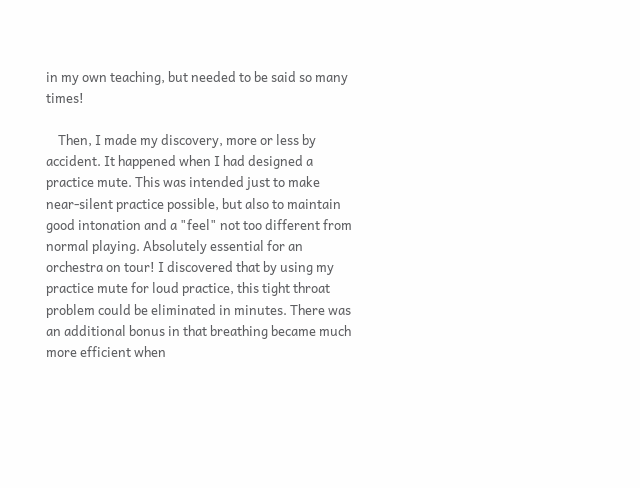in my own teaching, but needed to be said so many times!

    Then, I made my discovery, more or less by accident. It happened when I had designed a practice mute. This was intended just to make near-silent practice possible, but also to maintain good intonation and a "feel" not too different from normal playing. Absolutely essential for an orchestra on tour! I discovered that by using my practice mute for loud practice, this tight throat problem could be eliminated in minutes. There was an additional bonus in that breathing became much more efficient when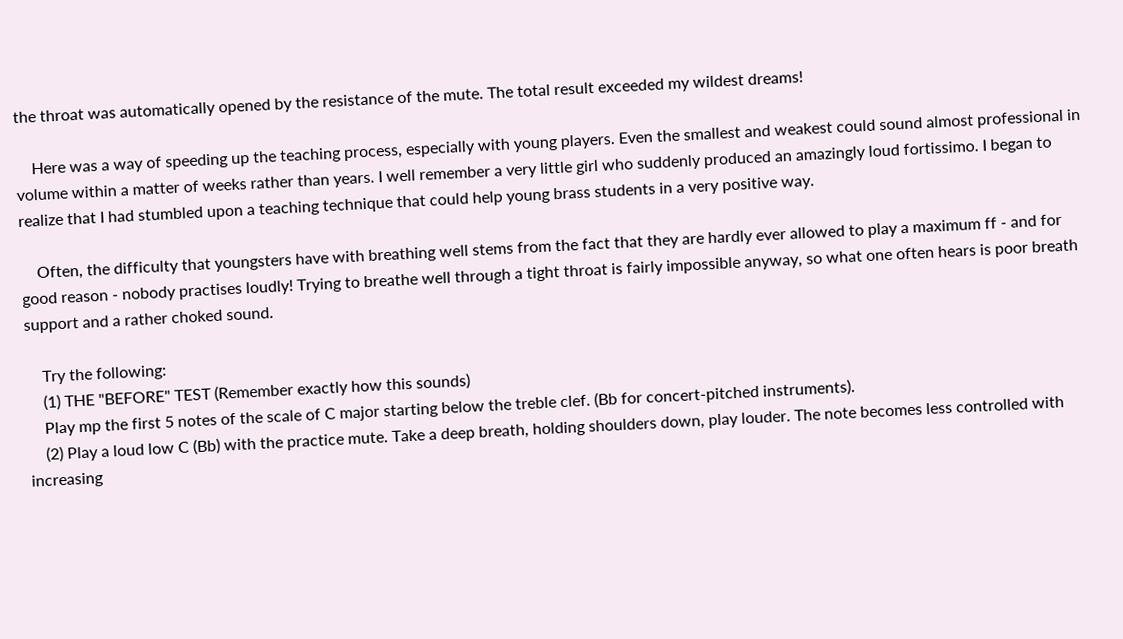the throat was automatically opened by the resistance of the mute. The total result exceeded my wildest dreams!

    Here was a way of speeding up the teaching process, especially with young players. Even the smallest and weakest could sound almost professional in volume within a matter of weeks rather than years. I well remember a very little girl who suddenly produced an amazingly loud fortissimo. I began to realize that I had stumbled upon a teaching technique that could help young brass students in a very positive way.

    Often, the difficulty that youngsters have with breathing well stems from the fact that they are hardly ever allowed to play a maximum ff - and for good reason - nobody practises loudly! Trying to breathe well through a tight throat is fairly impossible anyway, so what one often hears is poor breath support and a rather choked sound.

    Try the following:
    (1) THE "BEFORE" TEST (Remember exactly how this sounds)
    Play mp the first 5 notes of the scale of C major starting below the treble clef. (Bb for concert-pitched instruments).
    (2) Play a loud low C (Bb) with the practice mute. Take a deep breath, holding shoulders down, play louder. The note becomes less controlled with increasing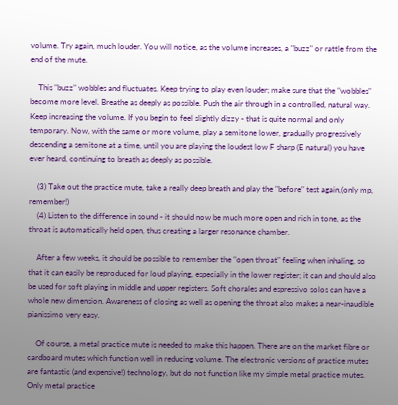volume. Try again, much louder. You will notice, as the volume increases, a "buzz" or rattle from the end of the mute.

    This "buzz" wobbles and fluctuates. Keep trying to play even louder; make sure that the "wobbles" become more level. Breathe as deeply as possible. Push the air through in a controlled, natural way. Keep increasing the volume. If you begin to feel slightly dizzy - that is quite normal and only temporary. Now, with the same or more volume, play a semitone lower, gradually progressively descending a semitone at a time, until you are playing the loudest low F sharp (E natural) you have ever heard, continuing to breath as deeply as possible.

    (3) Take out the practice mute, take a really deep breath and play the "before" test again,(only mp, remember!)
    (4) Listen to the difference in sound - it should now be much more open and rich in tone, as the throat is automatically held open, thus creating a larger resonance chamber.

    After a few weeks, it should be possible to remember the "open throat" feeling when inhaling, so that it can easily be reproduced for loud playing, especially in the lower register; it can and should also be used for soft playing in middle and upper registers. Soft chorales and espressivo solos can have a whole new dimension. Awareness of closing as well as opening the throat also makes a near-inaudible pianissimo very easy.

    Of course, a metal practice mute is needed to make this happen. There are on the market fibre or cardboard mutes which function well in reducing volume. The electronic versions of practice mutes are fantastic (and expensive!) technology, but do not function like my simple metal practice mutes. Only metal practice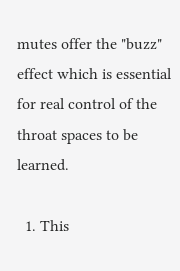mutes offer the "buzz" effect which is essential for real control of the throat spaces to be learned.

  1. This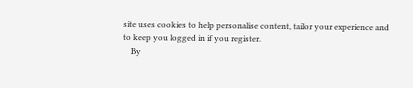site uses cookies to help personalise content, tailor your experience and to keep you logged in if you register.
    By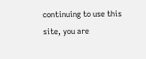continuing to use this site, you are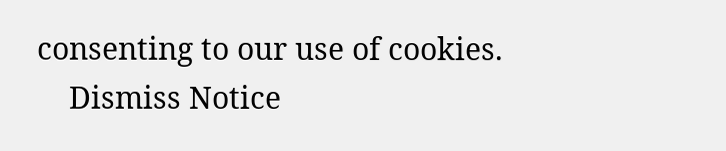consenting to our use of cookies.
    Dismiss Notice